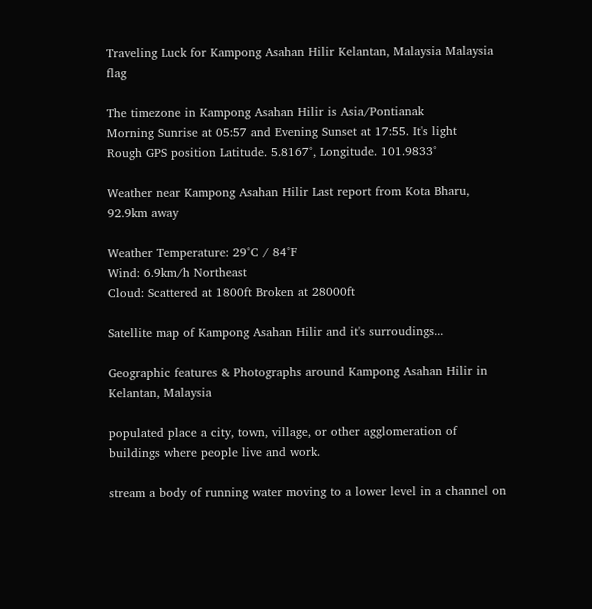Traveling Luck for Kampong Asahan Hilir Kelantan, Malaysia Malaysia flag

The timezone in Kampong Asahan Hilir is Asia/Pontianak
Morning Sunrise at 05:57 and Evening Sunset at 17:55. It's light
Rough GPS position Latitude. 5.8167°, Longitude. 101.9833°

Weather near Kampong Asahan Hilir Last report from Kota Bharu, 92.9km away

Weather Temperature: 29°C / 84°F
Wind: 6.9km/h Northeast
Cloud: Scattered at 1800ft Broken at 28000ft

Satellite map of Kampong Asahan Hilir and it's surroudings...

Geographic features & Photographs around Kampong Asahan Hilir in Kelantan, Malaysia

populated place a city, town, village, or other agglomeration of buildings where people live and work.

stream a body of running water moving to a lower level in a channel on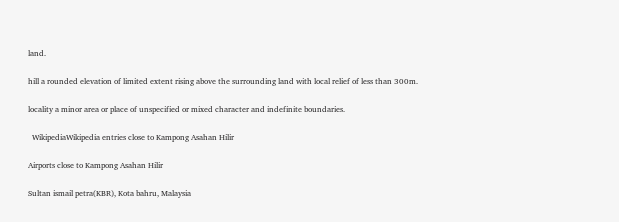land.

hill a rounded elevation of limited extent rising above the surrounding land with local relief of less than 300m.

locality a minor area or place of unspecified or mixed character and indefinite boundaries.

  WikipediaWikipedia entries close to Kampong Asahan Hilir

Airports close to Kampong Asahan Hilir

Sultan ismail petra(KBR), Kota bahru, Malaysia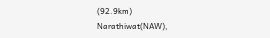(92.9km)
Narathiwat(NAW),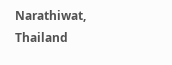Narathiwat, Thailand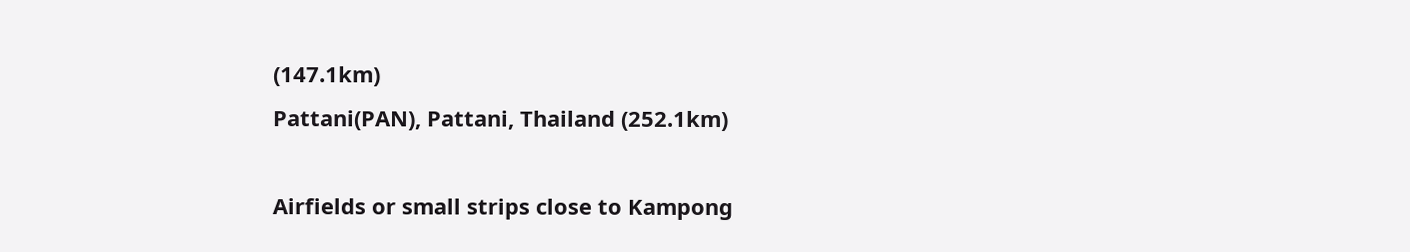(147.1km)
Pattani(PAN), Pattani, Thailand (252.1km)

Airfields or small strips close to Kampong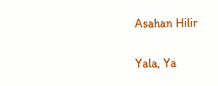Asahan Hilir

Yala, Ya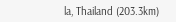la, Thailand (203.3km)